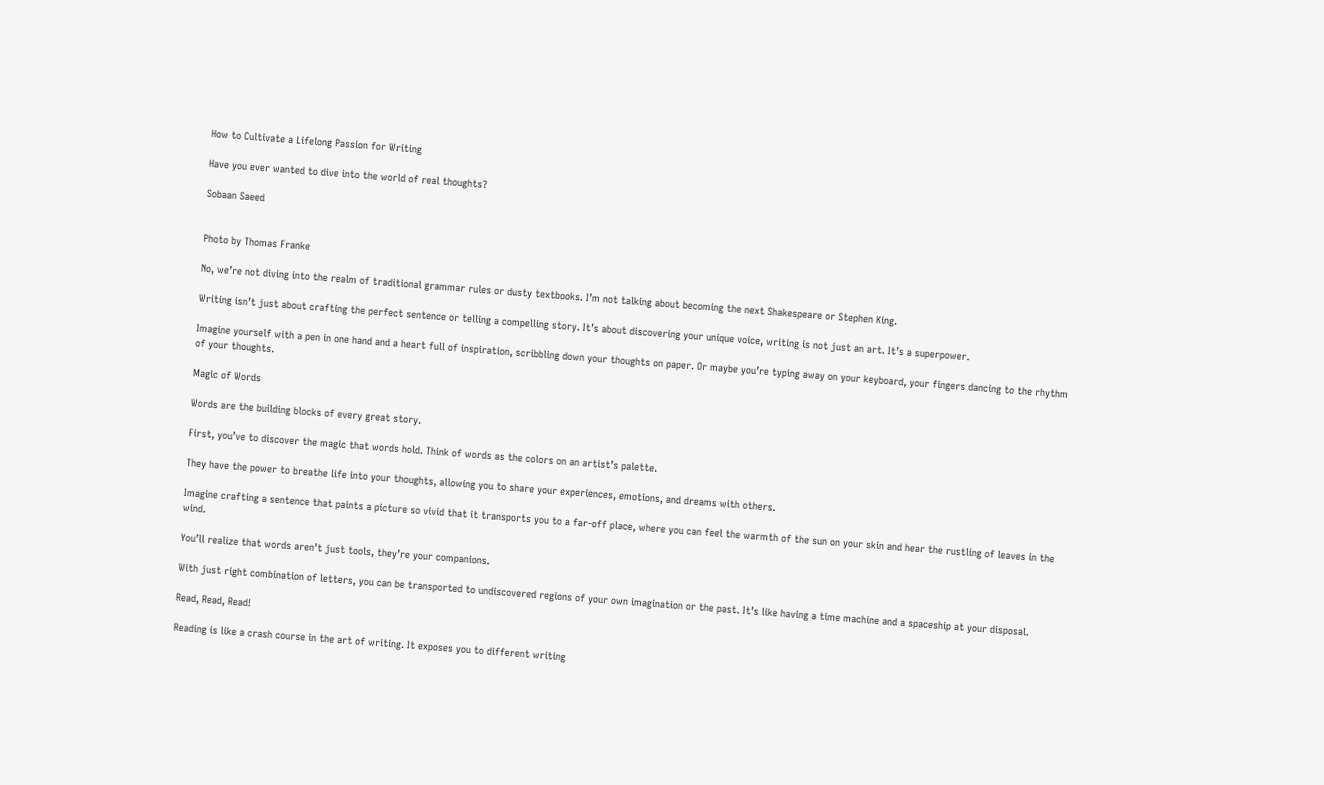How to Cultivate a Lifelong Passion for Writing

Have you ever wanted to dive into the world of real thoughts?

Sobaan Saeed


Photo by Thomas Franke

No, we’re not diving into the realm of traditional grammar rules or dusty textbooks. I’m not talking about becoming the next Shakespeare or Stephen King.

Writing isn’t just about crafting the perfect sentence or telling a compelling story. It’s about discovering your unique voice, writing is not just an art. It’s a superpower.

Imagine yourself with a pen in one hand and a heart full of inspiration, scribbling down your thoughts on paper. Or maybe you’re typing away on your keyboard, your fingers dancing to the rhythm of your thoughts.

Magic of Words

Words are the building blocks of every great story.

First, you’ve to discover the magic that words hold. Think of words as the colors on an artist’s palette.

They have the power to breathe life into your thoughts, allowing you to share your experiences, emotions, and dreams with others.

Imagine crafting a sentence that paints a picture so vivid that it transports you to a far-off place, where you can feel the warmth of the sun on your skin and hear the rustling of leaves in the wind.

You’ll realize that words aren’t just tools, they’re your companions.

With just right combination of letters, you can be transported to undiscovered regions of your own imagination or the past. It’s like having a time machine and a spaceship at your disposal.

Read, Read, Read!

Reading is like a crash course in the art of writing. It exposes you to different writing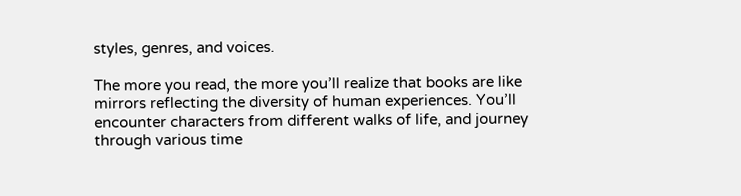styles, genres, and voices.

The more you read, the more you’ll realize that books are like mirrors reflecting the diversity of human experiences. You’ll encounter characters from different walks of life, and journey through various time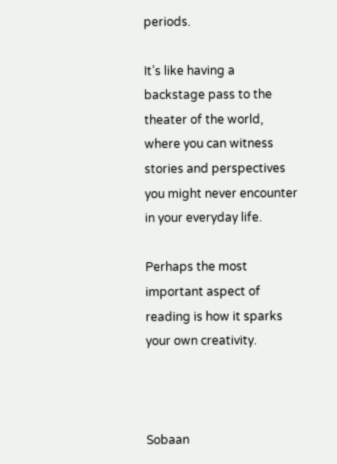periods.

It’s like having a backstage pass to the theater of the world, where you can witness stories and perspectives you might never encounter in your everyday life.

Perhaps the most important aspect of reading is how it sparks your own creativity.



Sobaan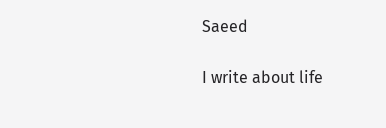Saeed

I write about life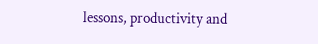lessons, productivity and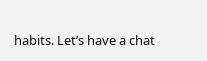habits. Let’s have a chat